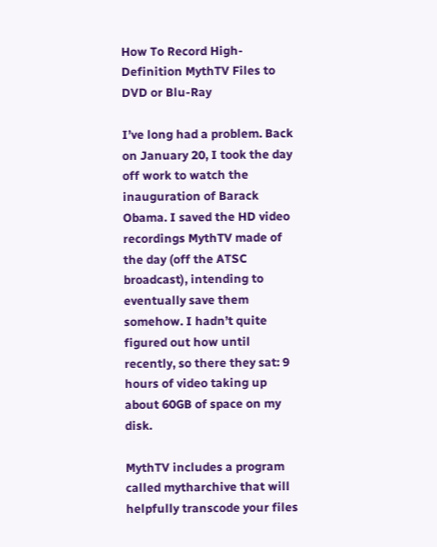How To Record High-Definition MythTV Files to DVD or Blu-Ray

I’ve long had a problem. Back on January 20, I took the day off work to watch the inauguration of Barack Obama. I saved the HD video recordings MythTV made of the day (off the ATSC broadcast), intending to eventually save them somehow. I hadn’t quite figured out how until recently, so there they sat: 9 hours of video taking up about 60GB of space on my disk.

MythTV includes a program called mytharchive that will helpfully transcode your files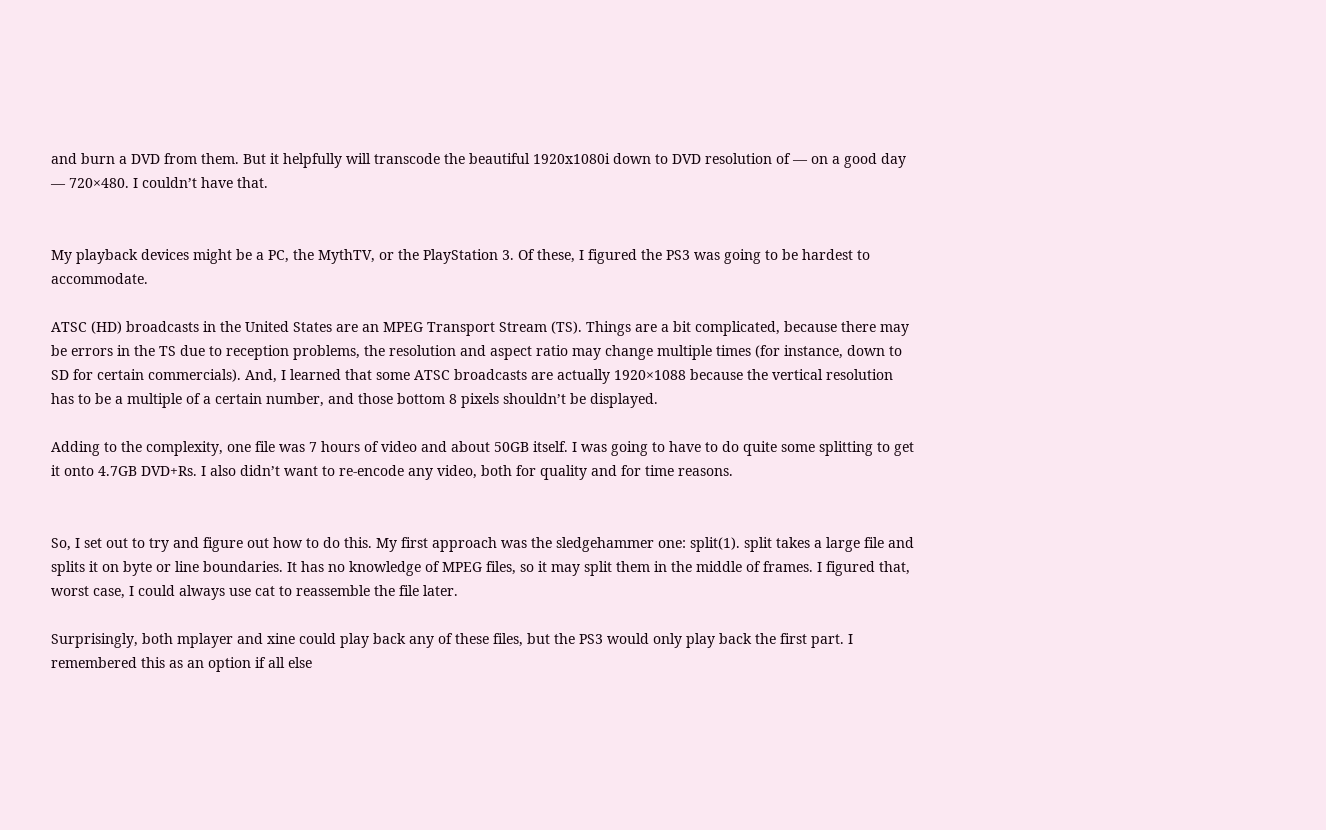and burn a DVD from them. But it helpfully will transcode the beautiful 1920x1080i down to DVD resolution of — on a good day — 720×480. I couldn’t have that.


My playback devices might be a PC, the MythTV, or the PlayStation 3. Of these, I figured the PS3 was going to be hardest to accommodate.

ATSC (HD) broadcasts in the United States are an MPEG Transport Stream (TS). Things are a bit complicated, because there may be errors in the TS due to reception problems, the resolution and aspect ratio may change multiple times (for instance, down to SD for certain commercials). And, I learned that some ATSC broadcasts are actually 1920×1088 because the vertical resolution has to be a multiple of a certain number, and those bottom 8 pixels shouldn’t be displayed.

Adding to the complexity, one file was 7 hours of video and about 50GB itself. I was going to have to do quite some splitting to get it onto 4.7GB DVD+Rs. I also didn’t want to re-encode any video, both for quality and for time reasons.


So, I set out to try and figure out how to do this. My first approach was the sledgehammer one: split(1). split takes a large file and splits it on byte or line boundaries. It has no knowledge of MPEG files, so it may split them in the middle of frames. I figured that, worst case, I could always use cat to reassemble the file later.

Surprisingly, both mplayer and xine could play back any of these files, but the PS3 would only play back the first part. I remembered this as an option if all else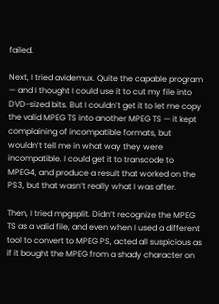failed.

Next, I tried avidemux. Quite the capable program — and I thought I could use it to cut my file into DVD-sized bits. But I couldn’t get it to let me copy the valid MPEG TS into another MPEG TS — it kept complaining of incompatible formats, but wouldn’t tell me in what way they were incompatible. I could get it to transcode to MPEG4, and produce a result that worked on the PS3, but that wasn’t really what I was after.

Then, I tried mpgsplit. Didn’t recognize the MPEG TS as a valid file, and even when I used a different tool to convert to MPEG PS, acted all suspicious as if it bought the MPEG from a shady character on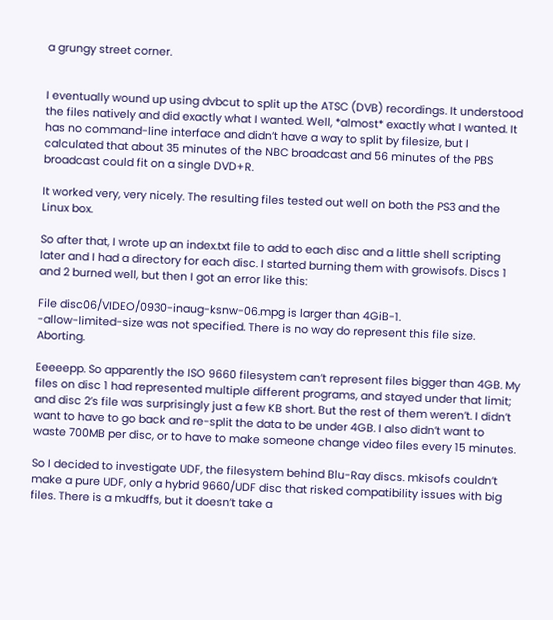a grungy street corner.


I eventually wound up using dvbcut to split up the ATSC (DVB) recordings. It understood the files natively and did exactly what I wanted. Well, *almost* exactly what I wanted. It has no command-line interface and didn’t have a way to split by filesize, but I calculated that about 35 minutes of the NBC broadcast and 56 minutes of the PBS broadcast could fit on a single DVD+R.

It worked very, very nicely. The resulting files tested out well on both the PS3 and the Linux box.

So after that, I wrote up an index.txt file to add to each disc and a little shell scripting later and I had a directory for each disc. I started burning them with growisofs. Discs 1 and 2 burned well, but then I got an error like this:

File disc06/VIDEO/0930-inaug-ksnw-06.mpg is larger than 4GiB-1.
-allow-limited-size was not specified. There is no way do represent this file size. Aborting.

Eeeeepp. So apparently the ISO 9660 filesystem can’t represent files bigger than 4GB. My files on disc 1 had represented multiple different programs, and stayed under that limit; and disc 2’s file was surprisingly just a few KB short. But the rest of them weren’t. I didn’t want to have to go back and re-split the data to be under 4GB. I also didn’t want to waste 700MB per disc, or to have to make someone change video files every 15 minutes.

So I decided to investigate UDF, the filesystem behind Blu-Ray discs. mkisofs couldn’t make a pure UDF, only a hybrid 9660/UDF disc that risked compatibility issues with big files. There is a mkudffs, but it doesn’t take a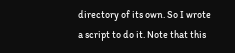directory of its own. So I wrote a script to do it. Note that this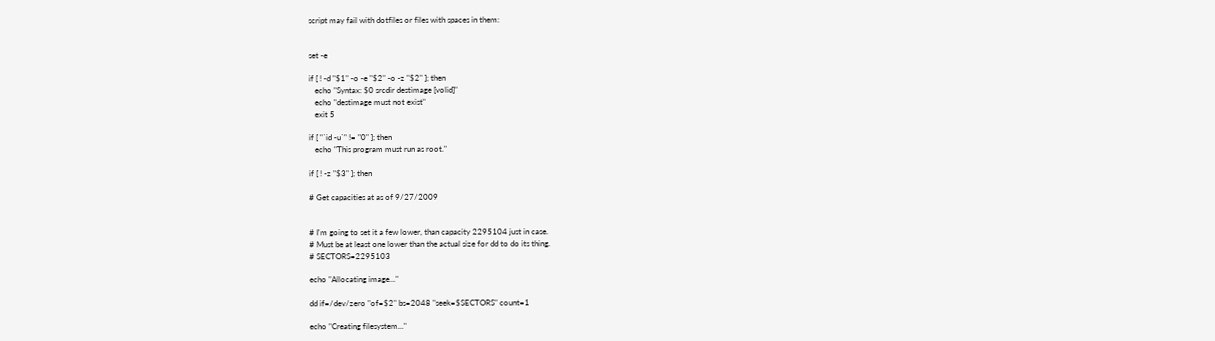script may fail with dotfiles or files with spaces in them:


set -e

if [ ! -d "$1" -o -e "$2" -o -z "$2" ]; then
   echo "Syntax: $0 srcdir destimage [volid]"
   echo "destimage must not exist"
   exit 5

if [ "`id -u`" != "0" ]; then
   echo "This program must run as root."

if [ ! -z "$3" ]; then

# Get capacities at as of 9/27/2009


# I'm going to set it a few lower, than capacity 2295104 just in case.
# Must be at least one lower than the actual size for dd to do its thing.
# SECTORS=2295103

echo "Allocating image..."

dd if=/dev/zero "of=$2" bs=2048 "seek=$SECTORS" count=1

echo "Creating filesystem..."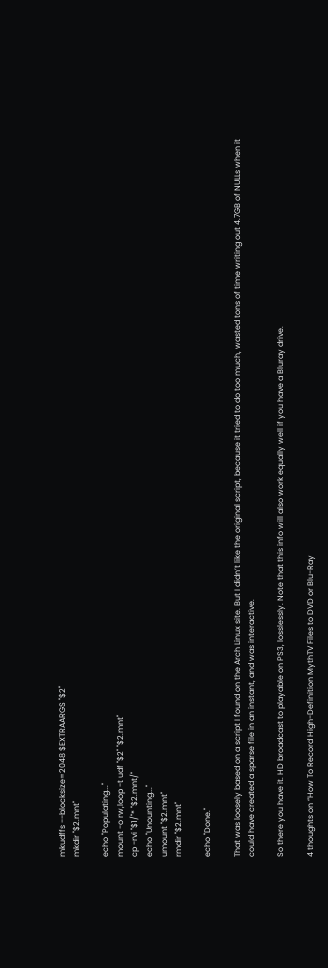mkudffs --blocksize=2048 $EXTRAARGS "$2"
mkdir "$2.mnt"

echo "Populating..."
mount -o rw,loop -t udf "$2" "$2.mnt"
cp -rvi "$1/"* "$2.mnt/"
echo "Unounting..."
umount "$2.mnt"
rmdir "$2.mnt"

echo "Done."

That was loosely based on a script I found on the Arch Linux site. But I didn’t like the original script, because it tried to do too much, wasted tons of time writing out 4.7GB of NULLs when it could have created a sparse file in an instant, and was interactive.

So there you have it. HD broadcast to playable on PS3, losslessly. Note that this info will also work equally well if you have a Bluray drive.

4 thoughts on “How To Record High-Definition MythTV Files to DVD or Blu-Ray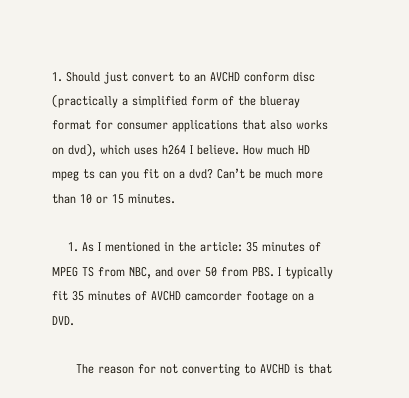1. Should just convert to an AVCHD conform disc (practically a simplified form of the blueray format for consumer applications that also works on dvd), which uses h264 I believe. How much HD mpeg ts can you fit on a dvd? Can’t be much more than 10 or 15 minutes.

    1. As I mentioned in the article: 35 minutes of MPEG TS from NBC, and over 50 from PBS. I typically fit 35 minutes of AVCHD camcorder footage on a DVD.

      The reason for not converting to AVCHD is that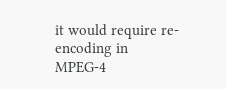it would require re-encoding in MPEG-4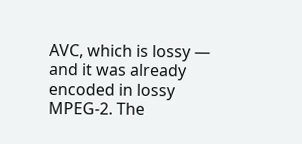AVC, which is lossy — and it was already encoded in lossy MPEG-2. The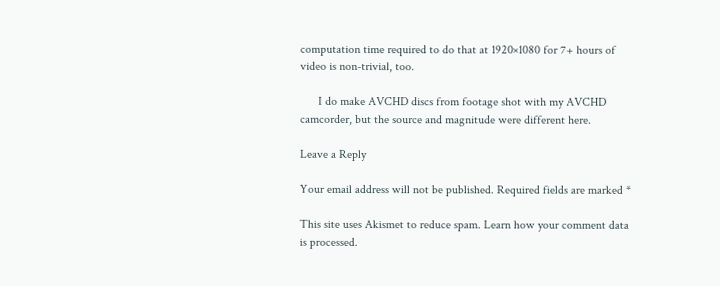computation time required to do that at 1920×1080 for 7+ hours of video is non-trivial, too.

      I do make AVCHD discs from footage shot with my AVCHD camcorder, but the source and magnitude were different here.

Leave a Reply

Your email address will not be published. Required fields are marked *

This site uses Akismet to reduce spam. Learn how your comment data is processed.